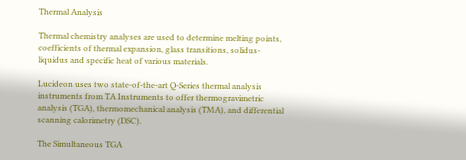Thermal Analysis

Thermal chemistry analyses are used to determine melting points, coefficients of thermal expansion, glass transitions, solidus-liquidus and specific heat of various materials.

Lucideon uses two state-of-the-art Q-Series thermal analysis instruments from TA Instruments to offer thermogravimetric analysis (TGA), thermomechanical analysis (TMA), and differential scanning calorimetry (DSC).

The Simultaneous TGA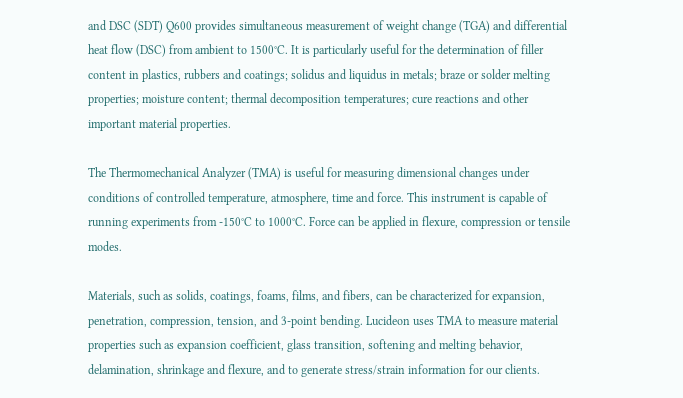and DSC (SDT) Q600 provides simultaneous measurement of weight change (TGA) and differential heat flow (DSC) from ambient to 1500°C. It is particularly useful for the determination of filler content in plastics, rubbers and coatings; solidus and liquidus in metals; braze or solder melting properties; moisture content; thermal decomposition temperatures; cure reactions and other important material properties.

The Thermomechanical Analyzer (TMA) is useful for measuring dimensional changes under conditions of controlled temperature, atmosphere, time and force. This instrument is capable of running experiments from -150°C to 1000°C. Force can be applied in flexure, compression or tensile modes.

Materials, such as solids, coatings, foams, films, and fibers, can be characterized for expansion, penetration, compression, tension, and 3-point bending. Lucideon uses TMA to measure material properties such as expansion coefficient, glass transition, softening and melting behavior, delamination, shrinkage and flexure, and to generate stress/strain information for our clients.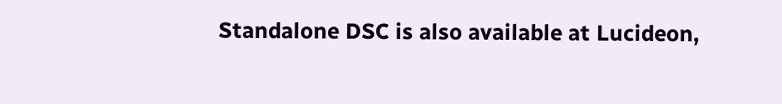Standalone DSC is also available at Lucideon,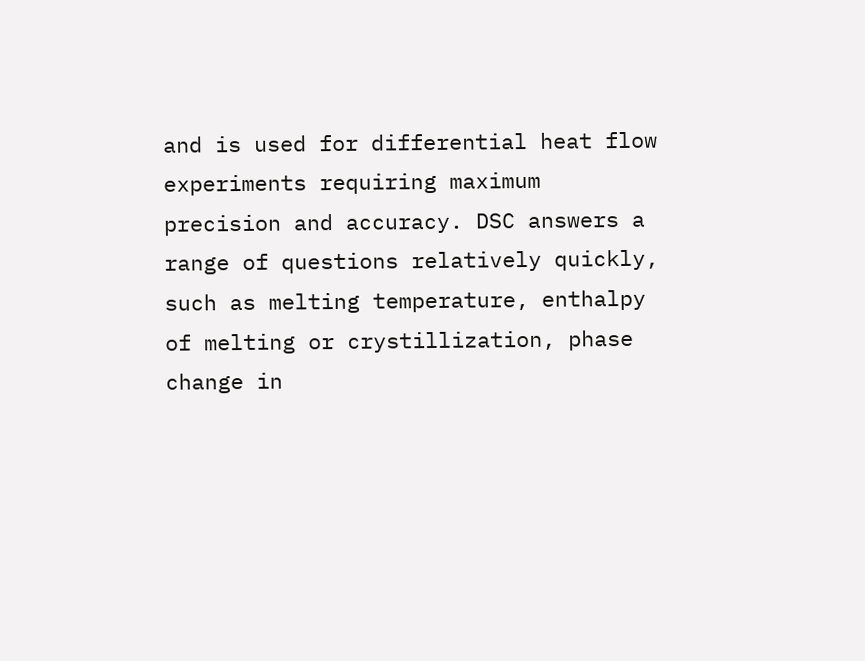and is used for differential heat flow experiments requiring maximum precision and accuracy. DSC answers a range of questions relatively quickly, such as melting temperature, enthalpy of melting or crystillization, phase change in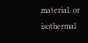material, or isothermal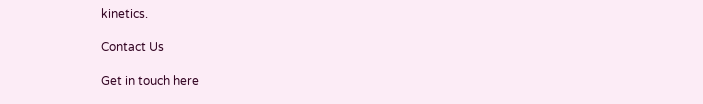kinetics.

Contact Us

Get in touch here